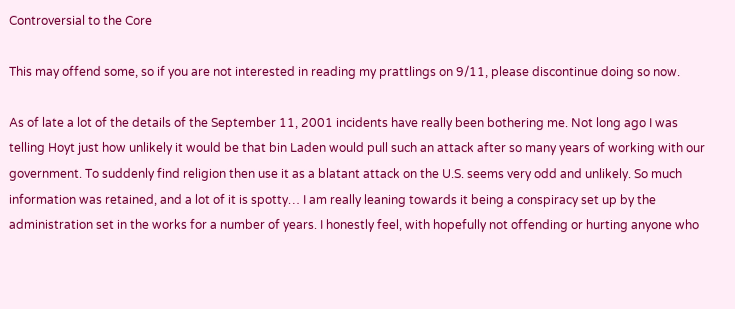Controversial to the Core

This may offend some, so if you are not interested in reading my prattlings on 9/11, please discontinue doing so now.

As of late a lot of the details of the September 11, 2001 incidents have really been bothering me. Not long ago I was telling Hoyt just how unlikely it would be that bin Laden would pull such an attack after so many years of working with our government. To suddenly find religion then use it as a blatant attack on the U.S. seems very odd and unlikely. So much information was retained, and a lot of it is spotty… I am really leaning towards it being a conspiracy set up by the administration set in the works for a number of years. I honestly feel, with hopefully not offending or hurting anyone who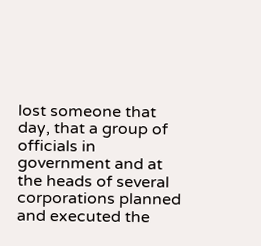lost someone that day, that a group of officials in government and at the heads of several corporations planned and executed the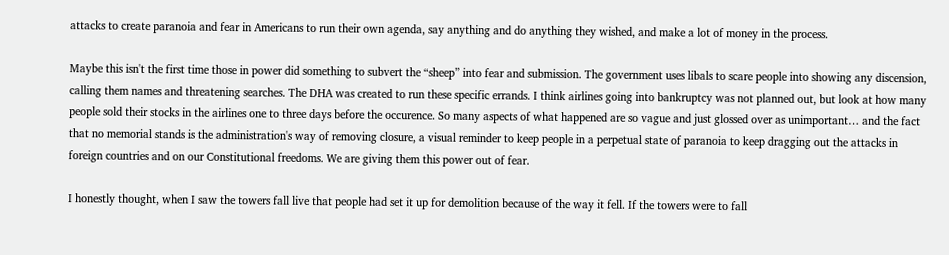attacks to create paranoia and fear in Americans to run their own agenda, say anything and do anything they wished, and make a lot of money in the process.

Maybe this isn't the first time those in power did something to subvert the “sheep” into fear and submission. The government uses libals to scare people into showing any discension, calling them names and threatening searches. The DHA was created to run these specific errands. I think airlines going into bankruptcy was not planned out, but look at how many people sold their stocks in the airlines one to three days before the occurence. So many aspects of what happened are so vague and just glossed over as unimportant… and the fact that no memorial stands is the administration's way of removing closure, a visual reminder to keep people in a perpetual state of paranoia to keep dragging out the attacks in foreign countries and on our Constitutional freedoms. We are giving them this power out of fear.

I honestly thought, when I saw the towers fall live that people had set it up for demolition because of the way it fell. If the towers were to fall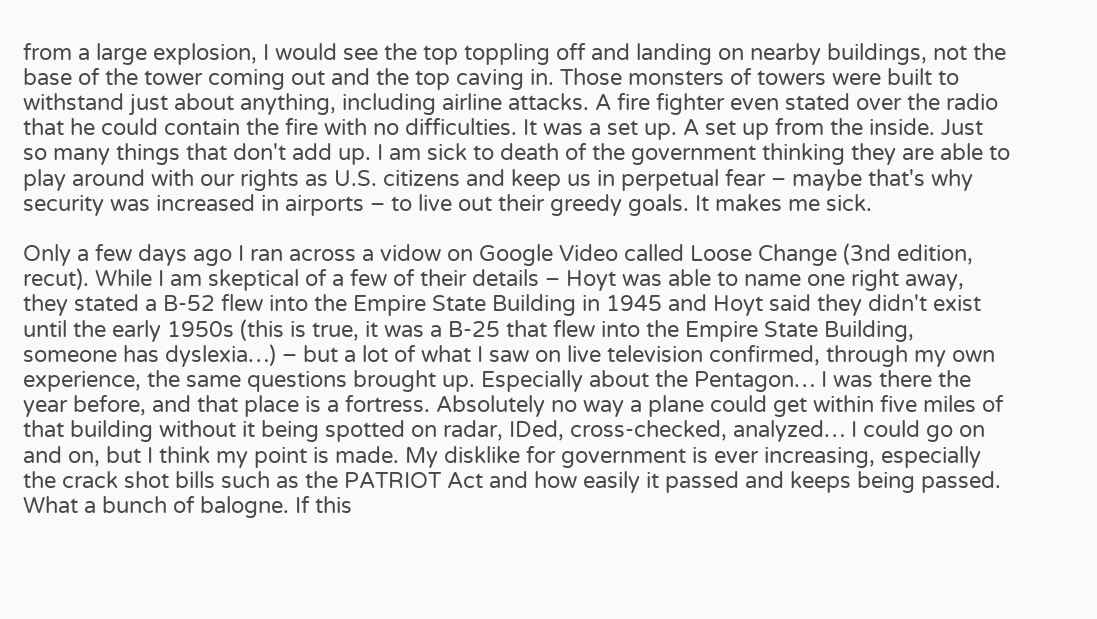from a large explosion, I would see the top toppling off and landing on nearby buildings, not the base of the tower coming out and the top caving in. Those monsters of towers were built to withstand just about anything, including airline attacks. A fire fighter even stated over the radio that he could contain the fire with no difficulties. It was a set up. A set up from the inside. Just so many things that don't add up. I am sick to death of the government thinking they are able to play around with our rights as U.S. citizens and keep us in perpetual fear – maybe that's why security was increased in airports – to live out their greedy goals. It makes me sick.

Only a few days ago I ran across a vidow on Google Video called Loose Change (3nd edition, recut). While I am skeptical of a few of their details – Hoyt was able to name one right away, they stated a B-52 flew into the Empire State Building in 1945 and Hoyt said they didn't exist until the early 1950s (this is true, it was a B-25 that flew into the Empire State Building, someone has dyslexia…) – but a lot of what I saw on live television confirmed, through my own experience, the same questions brought up. Especially about the Pentagon… I was there the year before, and that place is a fortress. Absolutely no way a plane could get within five miles of that building without it being spotted on radar, IDed, cross-checked, analyzed… I could go on and on, but I think my point is made. My disklike for government is ever increasing, especially the crack shot bills such as the PATRIOT Act and how easily it passed and keeps being passed. What a bunch of balogne. If this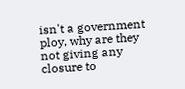isn't a government ploy, why are they not giving any closure to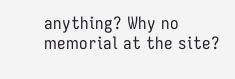anything? Why no memorial at the site?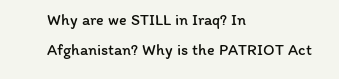Why are we STILL in Iraq? In Afghanistan? Why is the PATRIOT Act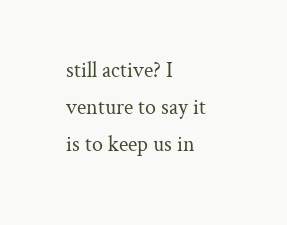still active? I venture to say it is to keep us in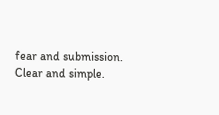fear and submission. Clear and simple.